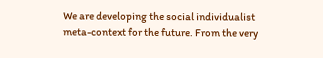We are developing the social individualist meta-context for the future. From the very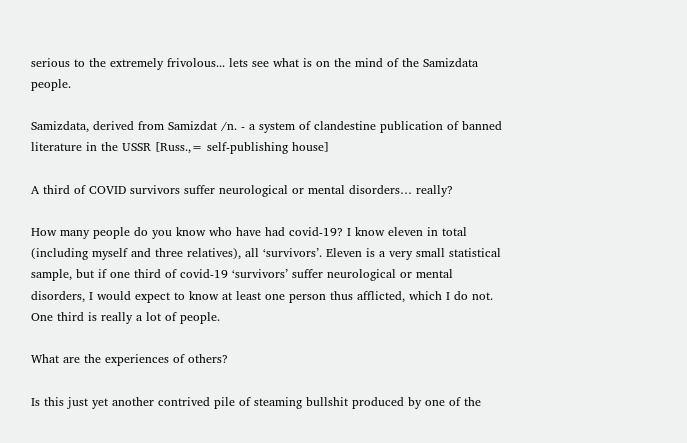serious to the extremely frivolous... lets see what is on the mind of the Samizdata people.

Samizdata, derived from Samizdat /n. - a system of clandestine publication of banned literature in the USSR [Russ.,= self-publishing house]

A third of COVID survivors suffer neurological or mental disorders… really?

How many people do you know who have had covid-19? I know eleven in total (including myself and three relatives), all ‘survivors’. Eleven is a very small statistical sample, but if one third of covid-19 ‘survivors’ suffer neurological or mental disorders, I would expect to know at least one person thus afflicted, which I do not. One third is really a lot of people.

What are the experiences of others?

Is this just yet another contrived pile of steaming bullshit produced by one of the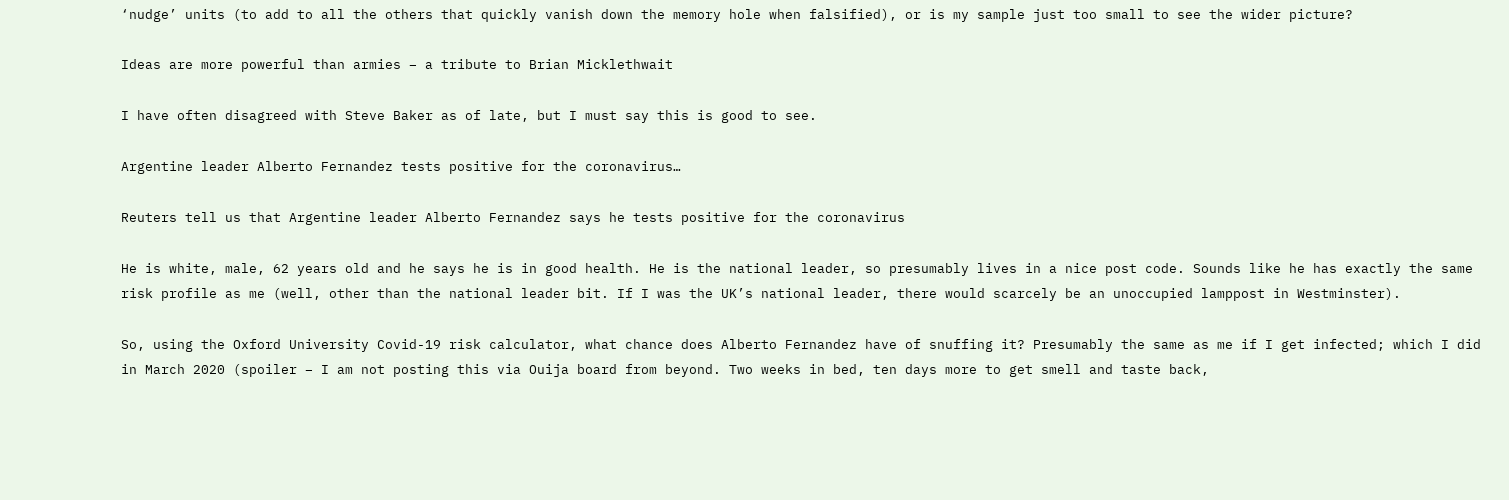‘nudge’ units (to add to all the others that quickly vanish down the memory hole when falsified), or is my sample just too small to see the wider picture?

Ideas are more powerful than armies – a tribute to Brian Micklethwait

I have often disagreed with Steve Baker as of late, but I must say this is good to see.

Argentine leader Alberto Fernandez tests positive for the coronavirus…

Reuters tell us that Argentine leader Alberto Fernandez says he tests positive for the coronavirus

He is white, male, 62 years old and he says he is in good health. He is the national leader, so presumably lives in a nice post code. Sounds like he has exactly the same risk profile as me (well, other than the national leader bit. If I was the UK’s national leader, there would scarcely be an unoccupied lamppost in Westminster).

So, using the Oxford University Covid-19 risk calculator, what chance does Alberto Fernandez have of snuffing it? Presumably the same as me if I get infected; which I did in March 2020 (spoiler – I am not posting this via Ouija board from beyond. Two weeks in bed, ten days more to get smell and taste back,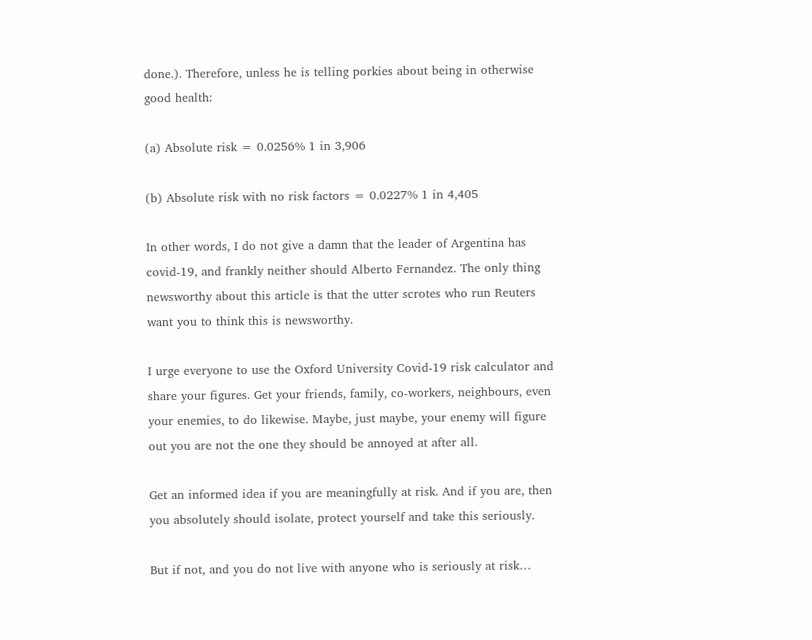done.). Therefore, unless he is telling porkies about being in otherwise good health:

(a) Absolute risk = 0.0256% 1 in 3,906

(b) Absolute risk with no risk factors = 0.0227% 1 in 4,405

In other words, I do not give a damn that the leader of Argentina has covid-19, and frankly neither should Alberto Fernandez. The only thing newsworthy about this article is that the utter scrotes who run Reuters want you to think this is newsworthy.

I urge everyone to use the Oxford University Covid-19 risk calculator and share your figures. Get your friends, family, co-workers, neighbours, even your enemies, to do likewise. Maybe, just maybe, your enemy will figure out you are not the one they should be annoyed at after all.

Get an informed idea if you are meaningfully at risk. And if you are, then you absolutely should isolate, protect yourself and take this seriously.

But if not, and you do not live with anyone who is seriously at risk…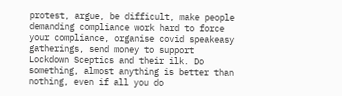protest, argue, be difficult, make people demanding compliance work hard to force your compliance, organise covid speakeasy gatherings, send money to support Lockdown Sceptics and their ilk. Do something, almost anything is better than nothing, even if all you do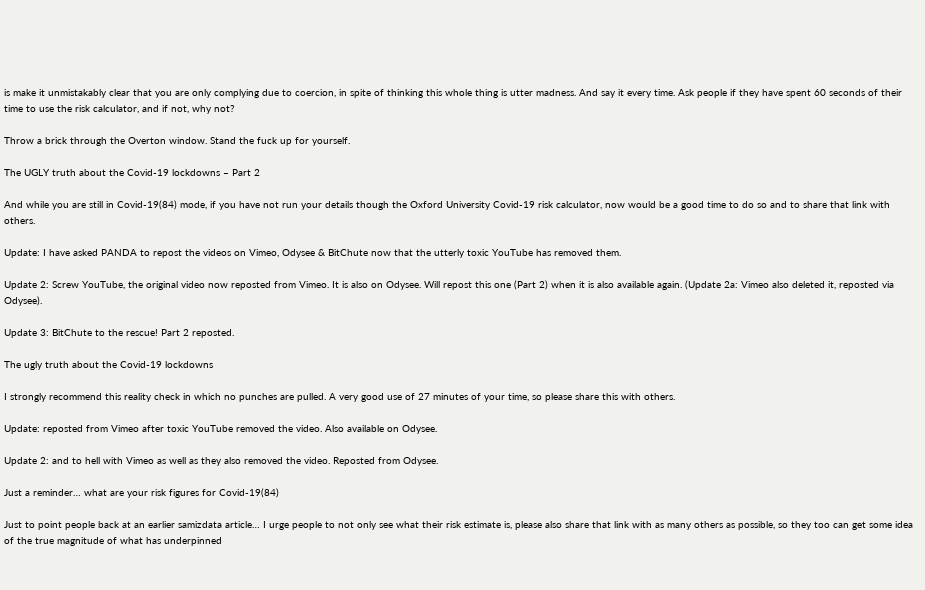is make it unmistakably clear that you are only complying due to coercion, in spite of thinking this whole thing is utter madness. And say it every time. Ask people if they have spent 60 seconds of their time to use the risk calculator, and if not, why not?

Throw a brick through the Overton window. Stand the fuck up for yourself.

The UGLY truth about the Covid-19 lockdowns – Part 2

And while you are still in Covid-19(84) mode, if you have not run your details though the Oxford University Covid-19 risk calculator, now would be a good time to do so and to share that link with others.

Update: I have asked PANDA to repost the videos on Vimeo, Odysee & BitChute now that the utterly toxic YouTube has removed them.

Update 2: Screw YouTube, the original video now reposted from Vimeo. It is also on Odysee. Will repost this one (Part 2) when it is also available again. (Update 2a: Vimeo also deleted it, reposted via Odysee).

Update 3: BitChute to the rescue! Part 2 reposted.

The ugly truth about the Covid-19 lockdowns

I strongly recommend this reality check in which no punches are pulled. A very good use of 27 minutes of your time, so please share this with others.

Update: reposted from Vimeo after toxic YouTube removed the video. Also available on Odysee.

Update 2: and to hell with Vimeo as well as they also removed the video. Reposted from Odysee.

Just a reminder… what are your risk figures for Covid-19(84)

Just to point people back at an earlier samizdata article… I urge people to not only see what their risk estimate is, please also share that link with as many others as possible, so they too can get some idea of the true magnitude of what has underpinned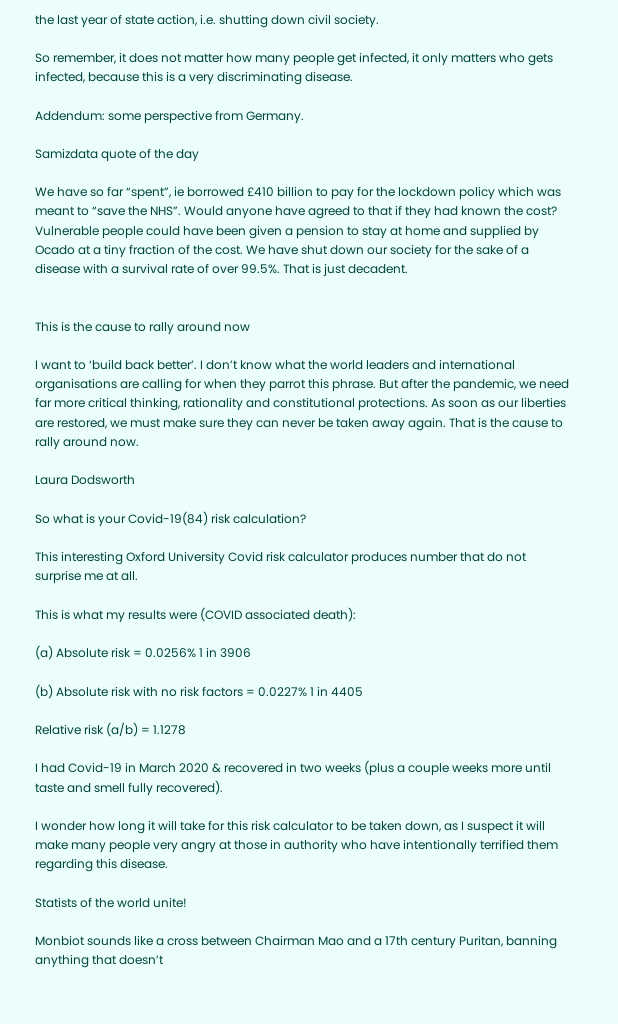the last year of state action, i.e. shutting down civil society.

So remember, it does not matter how many people get infected, it only matters who gets infected, because this is a very discriminating disease.

Addendum: some perspective from Germany.

Samizdata quote of the day

We have so far “spent”, ie borrowed £410 billion to pay for the lockdown policy which was meant to “save the NHS”. Would anyone have agreed to that if they had known the cost? Vulnerable people could have been given a pension to stay at home and supplied by Ocado at a tiny fraction of the cost. We have shut down our society for the sake of a disease with a survival rate of over 99.5%. That is just decadent.


This is the cause to rally around now

I want to ‘build back better’. I don’t know what the world leaders and international organisations are calling for when they parrot this phrase. But after the pandemic, we need far more critical thinking, rationality and constitutional protections. As soon as our liberties are restored, we must make sure they can never be taken away again. That is the cause to rally around now.

Laura Dodsworth

So what is your Covid-19(84) risk calculation?

This interesting Oxford University Covid risk calculator produces number that do not surprise me at all.

This is what my results were (COVID associated death):

(a) Absolute risk = 0.0256% 1 in 3906

(b) Absolute risk with no risk factors = 0.0227% 1 in 4405

Relative risk (a/b) = 1.1278

I had Covid-19 in March 2020 & recovered in two weeks (plus a couple weeks more until taste and smell fully recovered).

I wonder how long it will take for this risk calculator to be taken down, as I suspect it will make many people very angry at those in authority who have intentionally terrified them regarding this disease.

Statists of the world unite!

Monbiot sounds like a cross between Chairman Mao and a 17th century Puritan, banning anything that doesn’t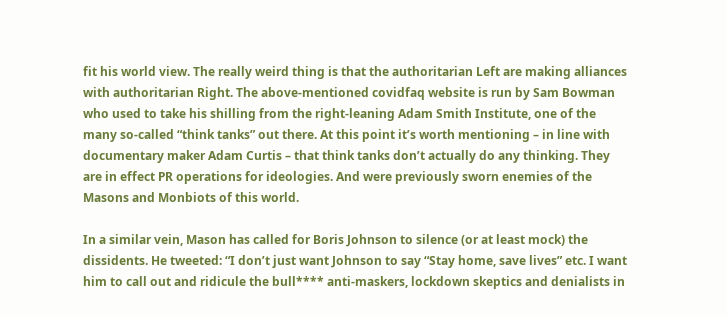fit his world view. The really weird thing is that the authoritarian Left are making alliances with authoritarian Right. The above-mentioned covidfaq website is run by Sam Bowman who used to take his shilling from the right-leaning Adam Smith Institute, one of the many so-called “think tanks” out there. At this point it’s worth mentioning – in line with documentary maker Adam Curtis – that think tanks don’t actually do any thinking. They are in effect PR operations for ideologies. And were previously sworn enemies of the Masons and Monbiots of this world.

In a similar vein, Mason has called for Boris Johnson to silence (or at least mock) the dissidents. He tweeted: “I don’t just want Johnson to say “Stay home, save lives” etc. I want him to call out and ridicule the bull**** anti-maskers, lockdown skeptics and denialists in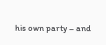his own party – and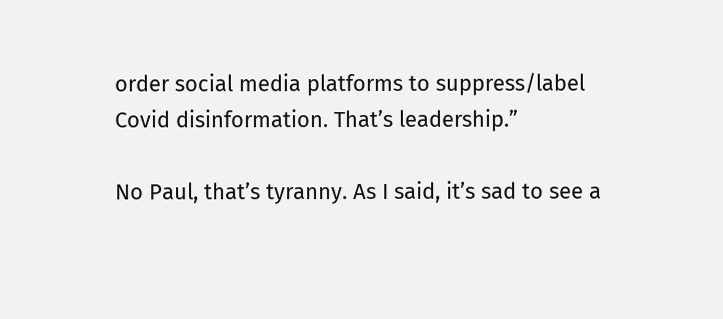order social media platforms to suppress/label Covid disinformation. That’s leadership.”

No Paul, that’s tyranny. As I said, it’s sad to see a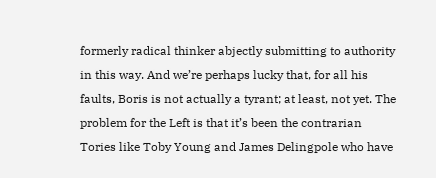formerly radical thinker abjectly submitting to authority in this way. And we’re perhaps lucky that, for all his faults, Boris is not actually a tyrant; at least, not yet. The problem for the Left is that it’s been the contrarian Tories like Toby Young and James Delingpole who have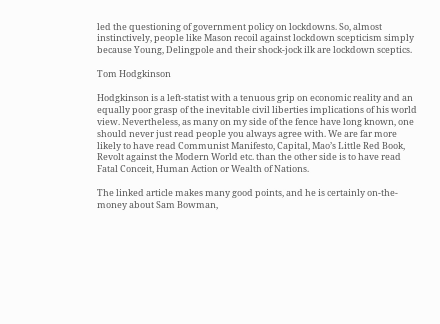led the questioning of government policy on lockdowns. So, almost instinctively, people like Mason recoil against lockdown scepticism simply because Young, Delingpole and their shock-jock ilk are lockdown sceptics.

Tom Hodgkinson

Hodgkinson is a left-statist with a tenuous grip on economic reality and an equally poor grasp of the inevitable civil liberties implications of his world view. Nevertheless, as many on my side of the fence have long known, one should never just read people you always agree with. We are far more likely to have read Communist Manifesto, Capital, Mao’s Little Red Book, Revolt against the Modern World etc. than the other side is to have read Fatal Conceit, Human Action or Wealth of Nations.

The linked article makes many good points, and he is certainly on-the-money about Sam Bowman,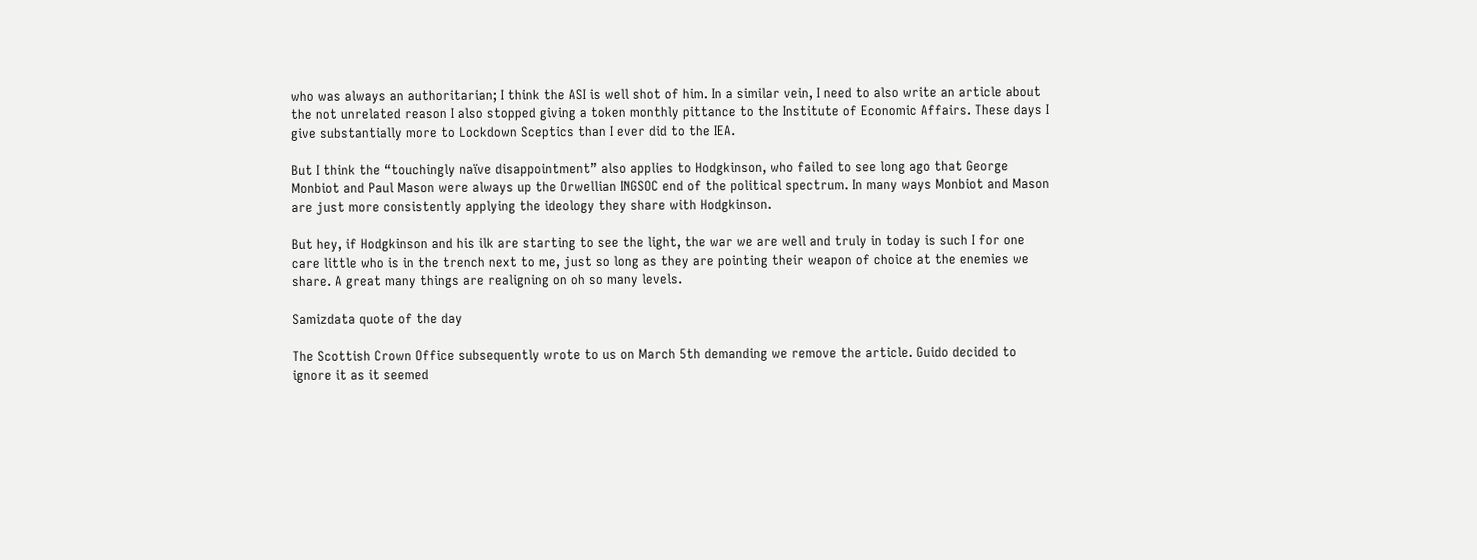who was always an authoritarian; I think the ASI is well shot of him. In a similar vein, I need to also write an article about the not unrelated reason I also stopped giving a token monthly pittance to the Institute of Economic Affairs. These days I give substantially more to Lockdown Sceptics than I ever did to the IEA.

But I think the “touchingly naïve disappointment” also applies to Hodgkinson, who failed to see long ago that George Monbiot and Paul Mason were always up the Orwellian INGSOC end of the political spectrum. In many ways Monbiot and Mason are just more consistently applying the ideology they share with Hodgkinson.

But hey, if Hodgkinson and his ilk are starting to see the light, the war we are well and truly in today is such I for one care little who is in the trench next to me, just so long as they are pointing their weapon of choice at the enemies we share. A great many things are realigning on oh so many levels.

Samizdata quote of the day

The Scottish Crown Office subsequently wrote to us on March 5th demanding we remove the article. Guido decided to ignore it as it seemed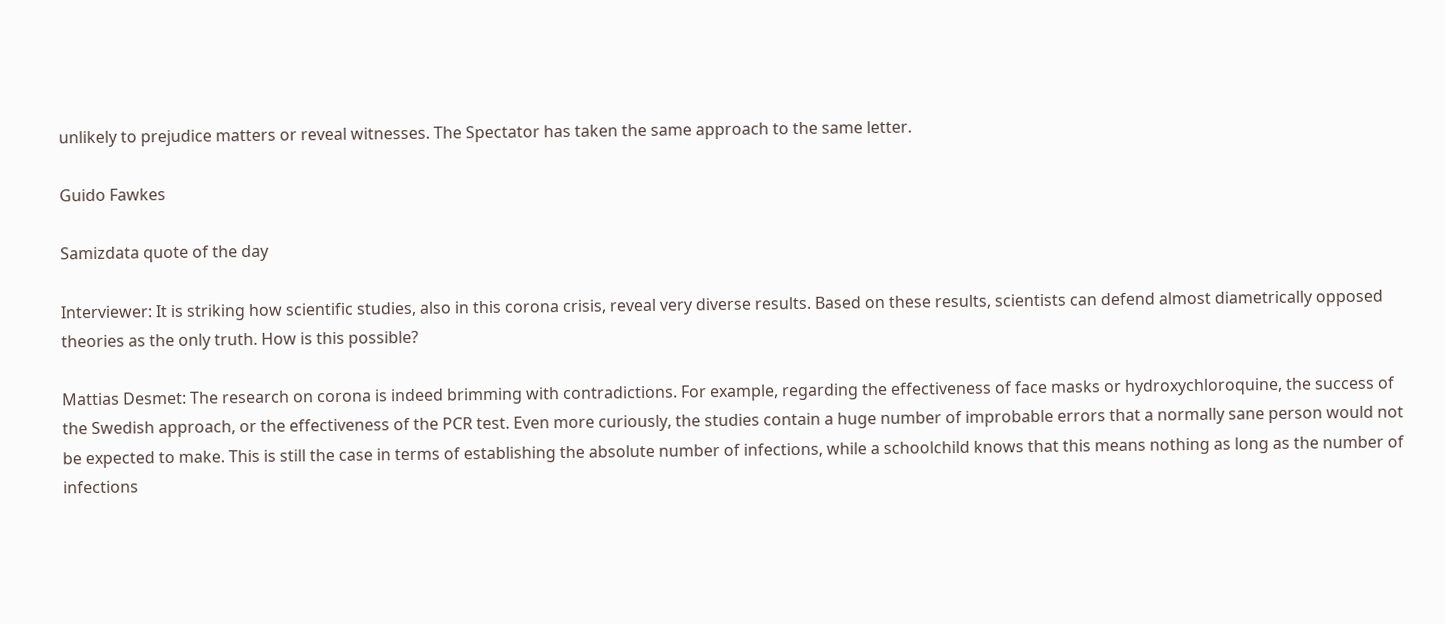unlikely to prejudice matters or reveal witnesses. The Spectator has taken the same approach to the same letter.

Guido Fawkes

Samizdata quote of the day

Interviewer: It is striking how scientific studies, also in this corona crisis, reveal very diverse results. Based on these results, scientists can defend almost diametrically opposed theories as the only truth. How is this possible?

Mattias Desmet: The research on corona is indeed brimming with contradictions. For example, regarding the effectiveness of face masks or hydroxychloroquine, the success of the Swedish approach, or the effectiveness of the PCR test. Even more curiously, the studies contain a huge number of improbable errors that a normally sane person would not be expected to make. This is still the case in terms of establishing the absolute number of infections, while a schoolchild knows that this means nothing as long as the number of infections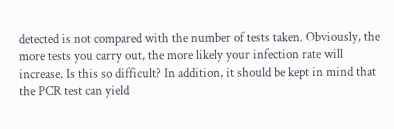detected is not compared with the number of tests taken. Obviously, the more tests you carry out, the more likely your infection rate will increase. Is this so difficult? In addition, it should be kept in mind that the PCR test can yield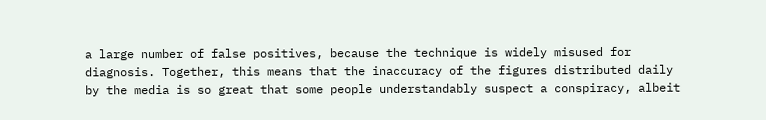a large number of false positives, because the technique is widely misused for diagnosis. Together, this means that the inaccuracy of the figures distributed daily by the media is so great that some people understandably suspect a conspiracy, albeit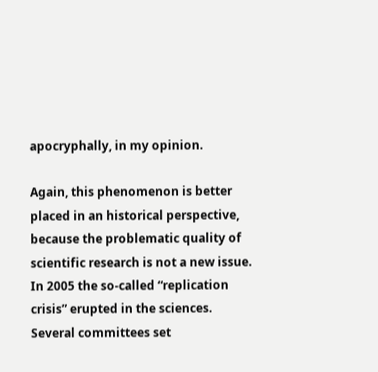apocryphally, in my opinion.

Again, this phenomenon is better placed in an historical perspective, because the problematic quality of scientific research is not a new issue. In 2005 the so-called “replication crisis” erupted in the sciences. Several committees set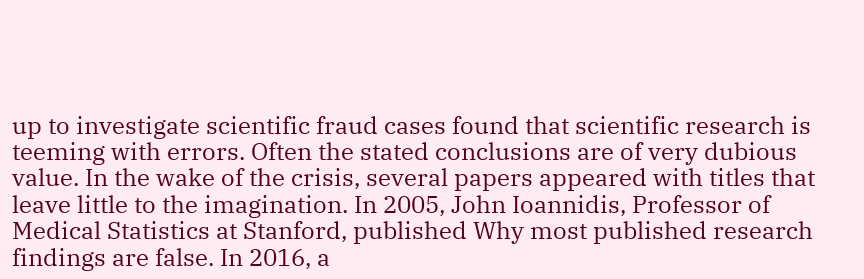up to investigate scientific fraud cases found that scientific research is teeming with errors. Often the stated conclusions are of very dubious value. In the wake of the crisis, several papers appeared with titles that leave little to the imagination. In 2005, John Ioannidis, Professor of Medical Statistics at Stanford, published Why most published research findings are false. In 2016, a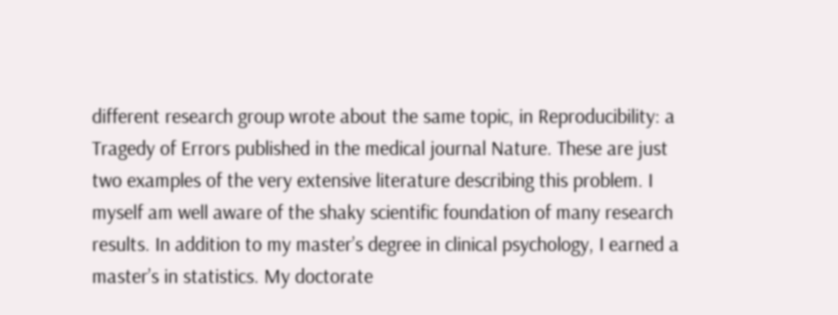different research group wrote about the same topic, in Reproducibility: a Tragedy of Errors published in the medical journal Nature. These are just two examples of the very extensive literature describing this problem. I myself am well aware of the shaky scientific foundation of many research results. In addition to my master’s degree in clinical psychology, I earned a master’s in statistics. My doctorate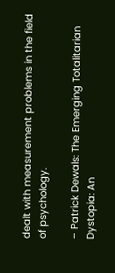dealt with measurement problems in the field of psychology.

– Patrick Dewals: The Emerging Totalitarian Dystopia: An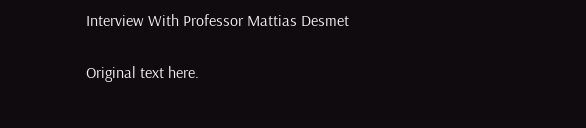Interview With Professor Mattias Desmet

Original text here.